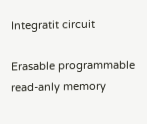Integratit circuit

Erasable programmable read-anly memory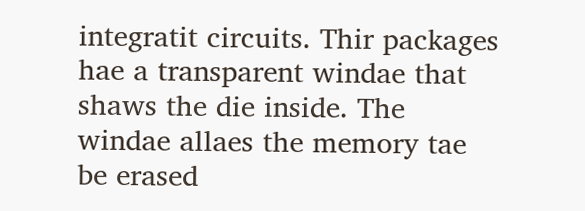integratit circuits. Thir packages hae a transparent windae that shaws the die inside. The windae allaes the memory tae be erased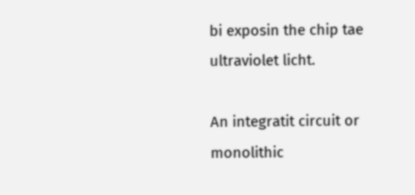bi exposin the chip tae ultraviolet licht.

An integratit circuit or monolithic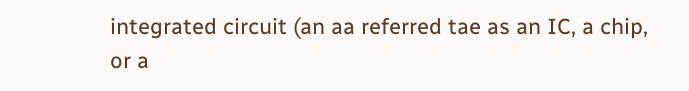integrated circuit (an aa referred tae as an IC, a chip, or a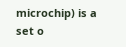microchip) is a set o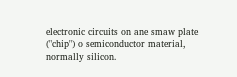electronic circuits on ane smaw plate ("chip") o semiconductor material, normally silicon.